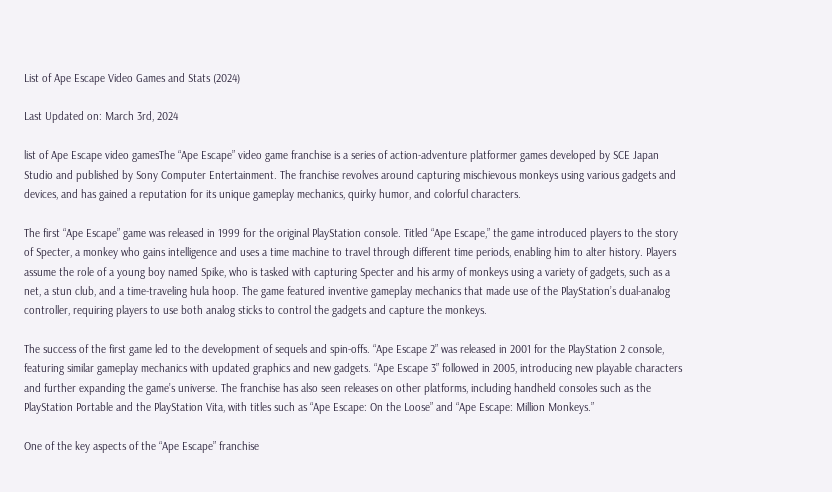List of Ape Escape Video Games and Stats (2024)

Last Updated on: March 3rd, 2024

list of Ape Escape video gamesThe “Ape Escape” video game franchise is a series of action-adventure platformer games developed by SCE Japan Studio and published by Sony Computer Entertainment. The franchise revolves around capturing mischievous monkeys using various gadgets and devices, and has gained a reputation for its unique gameplay mechanics, quirky humor, and colorful characters.

The first “Ape Escape” game was released in 1999 for the original PlayStation console. Titled “Ape Escape,” the game introduced players to the story of Specter, a monkey who gains intelligence and uses a time machine to travel through different time periods, enabling him to alter history. Players assume the role of a young boy named Spike, who is tasked with capturing Specter and his army of monkeys using a variety of gadgets, such as a net, a stun club, and a time-traveling hula hoop. The game featured inventive gameplay mechanics that made use of the PlayStation’s dual-analog controller, requiring players to use both analog sticks to control the gadgets and capture the monkeys.

The success of the first game led to the development of sequels and spin-offs. “Ape Escape 2” was released in 2001 for the PlayStation 2 console, featuring similar gameplay mechanics with updated graphics and new gadgets. “Ape Escape 3” followed in 2005, introducing new playable characters and further expanding the game’s universe. The franchise has also seen releases on other platforms, including handheld consoles such as the PlayStation Portable and the PlayStation Vita, with titles such as “Ape Escape: On the Loose” and “Ape Escape: Million Monkeys.”

One of the key aspects of the “Ape Escape” franchise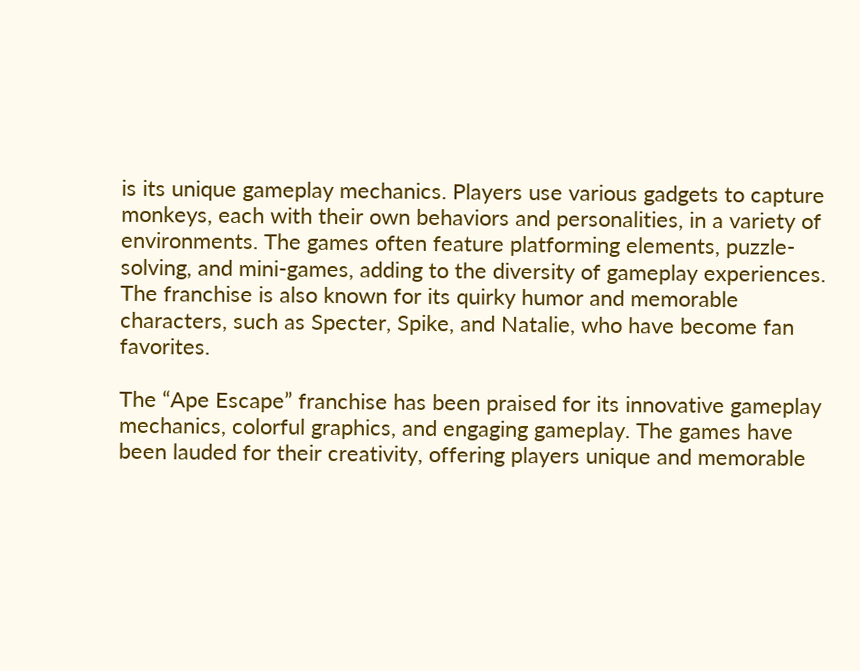is its unique gameplay mechanics. Players use various gadgets to capture monkeys, each with their own behaviors and personalities, in a variety of environments. The games often feature platforming elements, puzzle-solving, and mini-games, adding to the diversity of gameplay experiences. The franchise is also known for its quirky humor and memorable characters, such as Specter, Spike, and Natalie, who have become fan favorites.

The “Ape Escape” franchise has been praised for its innovative gameplay mechanics, colorful graphics, and engaging gameplay. The games have been lauded for their creativity, offering players unique and memorable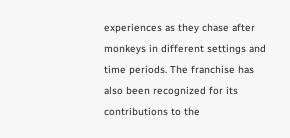experiences as they chase after monkeys in different settings and time periods. The franchise has also been recognized for its contributions to the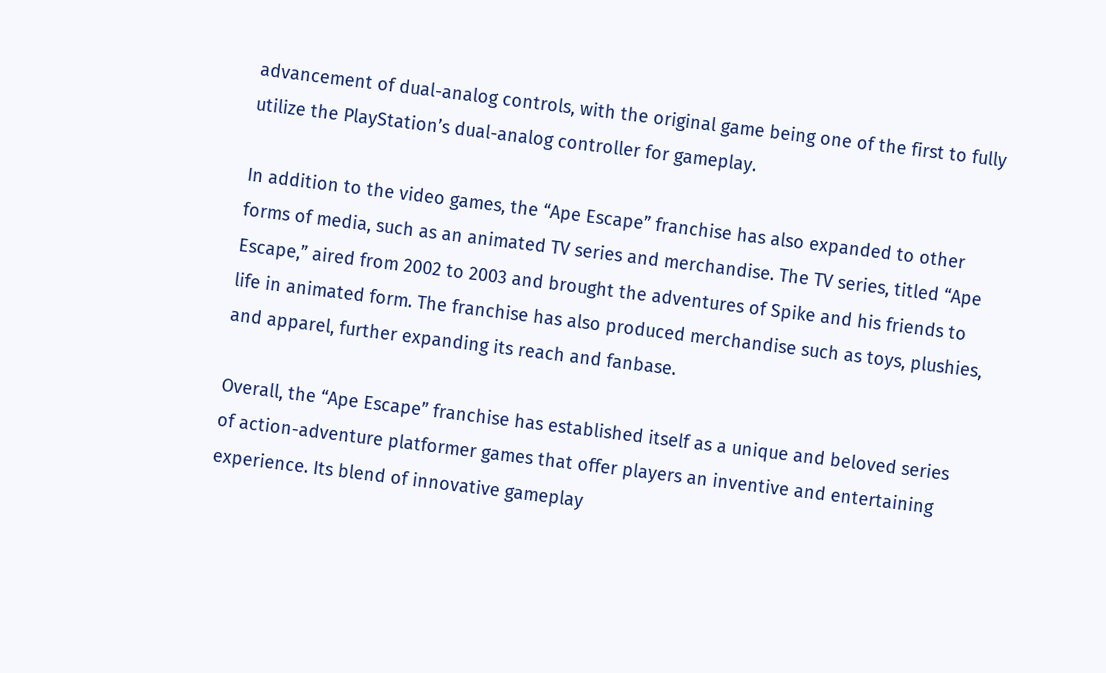advancement of dual-analog controls, with the original game being one of the first to fully utilize the PlayStation’s dual-analog controller for gameplay.

In addition to the video games, the “Ape Escape” franchise has also expanded to other forms of media, such as an animated TV series and merchandise. The TV series, titled “Ape Escape,” aired from 2002 to 2003 and brought the adventures of Spike and his friends to life in animated form. The franchise has also produced merchandise such as toys, plushies, and apparel, further expanding its reach and fanbase.

Overall, the “Ape Escape” franchise has established itself as a unique and beloved series of action-adventure platformer games that offer players an inventive and entertaining experience. Its blend of innovative gameplay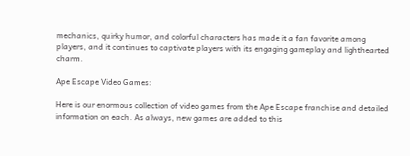mechanics, quirky humor, and colorful characters has made it a fan favorite among players, and it continues to captivate players with its engaging gameplay and lighthearted charm.

Ape Escape Video Games:

Here is our enormous collection of video games from the Ape Escape franchise and detailed information on each. As always, new games are added to this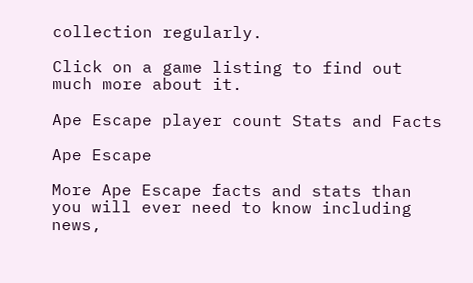collection regularly.

Click on a game listing to find out much more about it.

Ape Escape player count Stats and Facts

Ape Escape

More Ape Escape facts and stats than you will ever need to know including news,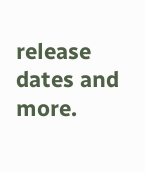release dates and more.